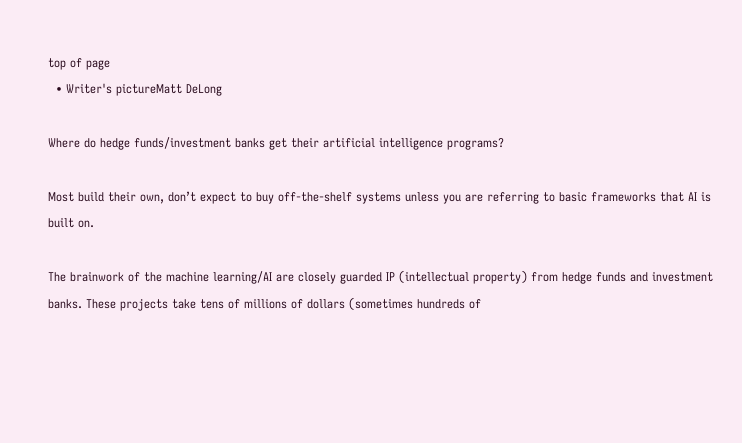top of page
  • Writer's pictureMatt DeLong

Where do hedge funds/investment banks get their artificial intelligence programs?

Most build their own, don’t expect to buy off-the-shelf systems unless you are referring to basic frameworks that AI is built on.

The brainwork of the machine learning/AI are closely guarded IP (intellectual property) from hedge funds and investment banks. These projects take tens of millions of dollars (sometimes hundreds of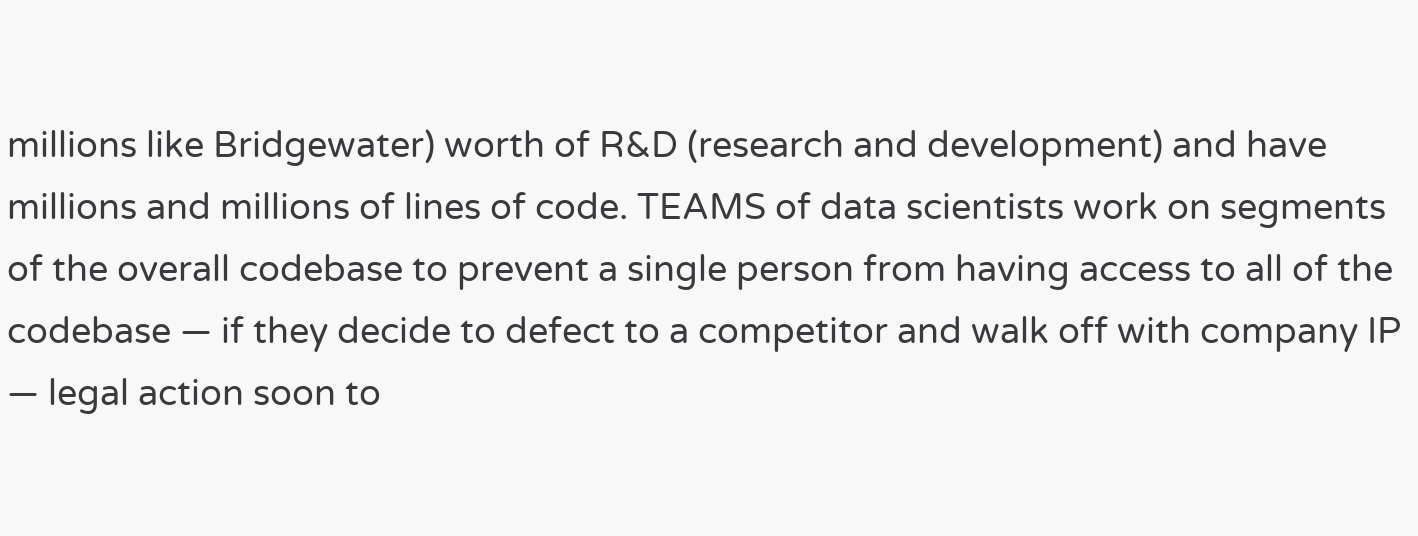millions like Bridgewater) worth of R&D (research and development) and have millions and millions of lines of code. TEAMS of data scientists work on segments of the overall codebase to prevent a single person from having access to all of the codebase — if they decide to defect to a competitor and walk off with company IP — legal action soon to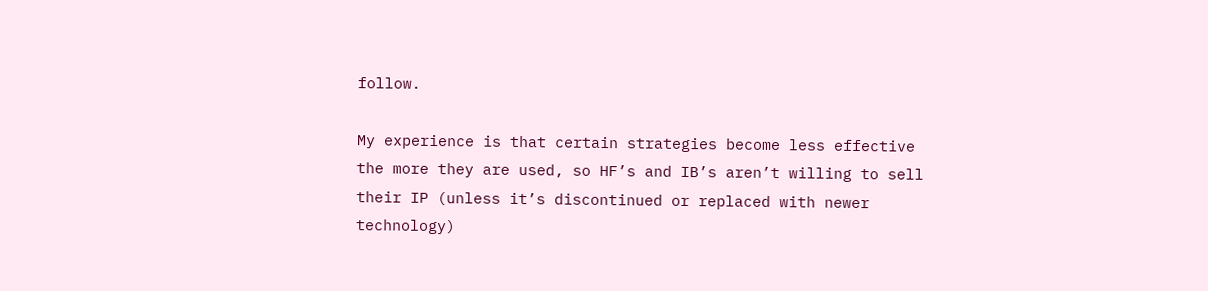follow.

My experience is that certain strategies become less effective the more they are used, so HF’s and IB’s aren’t willing to sell their IP (unless it’s discontinued or replaced with newer technology)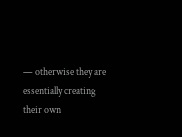— otherwise they are essentially creating their own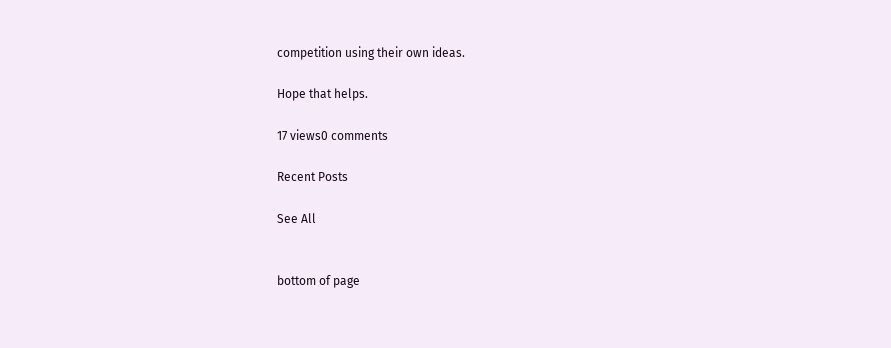competition using their own ideas.

Hope that helps.

17 views0 comments

Recent Posts

See All


bottom of page